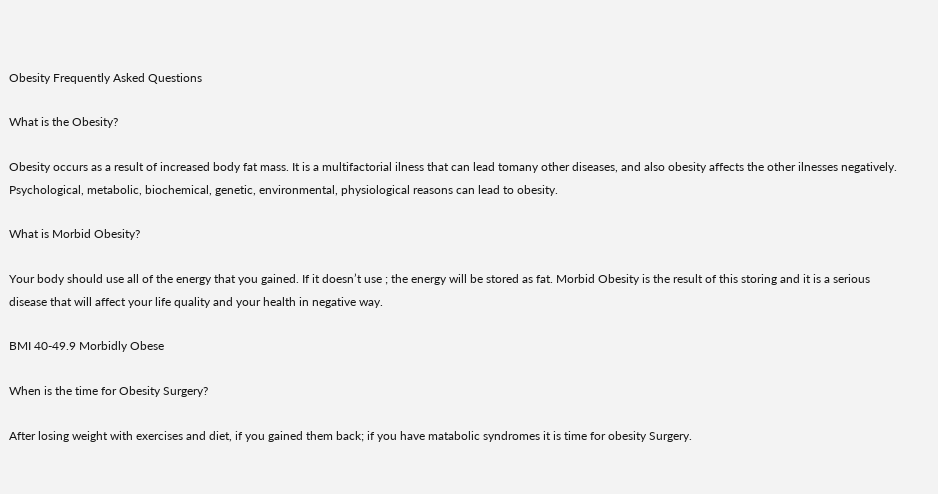Obesity Frequently Asked Questions

What is the Obesity?

Obesity occurs as a result of increased body fat mass. It is a multifactorial ilness that can lead tomany other diseases, and also obesity affects the other ilnesses negatively. Psychological, metabolic, biochemical, genetic, environmental, physiological reasons can lead to obesity.

What is Morbid Obesity?

Your body should use all of the energy that you gained. If it doesn’t use ; the energy will be stored as fat. Morbid Obesity is the result of this storing and it is a serious disease that will affect your life quality and your health in negative way.

BMI 40-49.9 Morbidly Obese

When is the time for Obesity Surgery?

After losing weight with exercises and diet, if you gained them back; if you have matabolic syndromes it is time for obesity Surgery.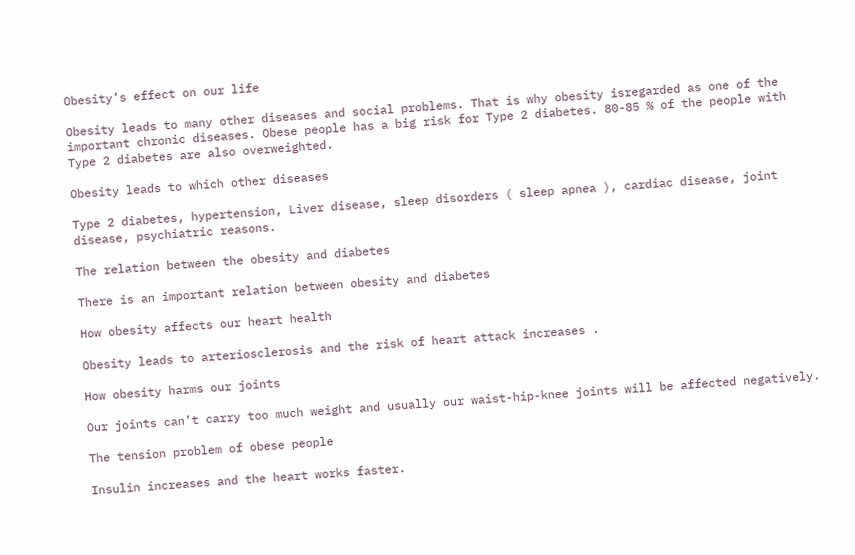Obesity’s effect on our life

Obesity leads to many other diseases and social problems. That is why obesity isregarded as one of the important chronic diseases. Obese people has a big risk for Type 2 diabetes. 80-85 % of the people with Type 2 diabetes are also overweighted.

Obesity leads to which other diseases

Type 2 diabetes, hypertension, Liver disease, sleep disorders ( sleep apnea ), cardiac disease, joint disease, psychiatric reasons.

The relation between the obesity and diabetes

There is an important relation between obesity and diabetes

How obesity affects our heart health

Obesity leads to arteriosclerosis and the risk of heart attack increases .

How obesity harms our joints

Our joints can’t carry too much weight and usually our waist-hip-knee joints will be affected negatively.

The tension problem of obese people

Insulin increases and the heart works faster.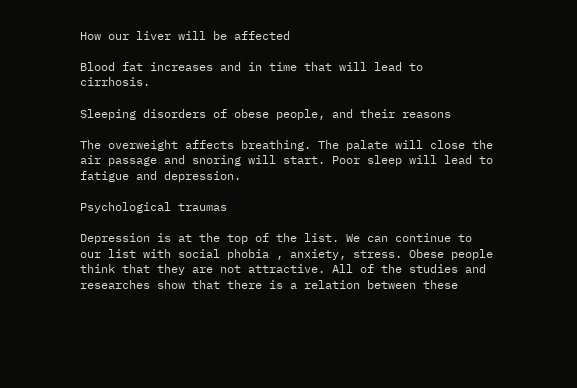How our liver will be affected

Blood fat increases and in time that will lead to cirrhosis.

Sleeping disorders of obese people, and their reasons

The overweight affects breathing. The palate will close the air passage and snoring will start. Poor sleep will lead to fatigue and depression.

Psychological traumas

Depression is at the top of the list. We can continue to our list with social phobia , anxiety, stress. Obese people think that they are not attractive. All of the studies and researches show that there is a relation between these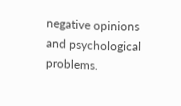negative opinions and psychological problems.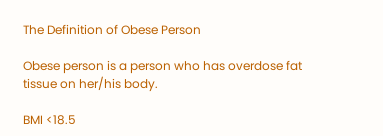The Definition of Obese Person

Obese person is a person who has overdose fat tissue on her/his body.

BMI <18.5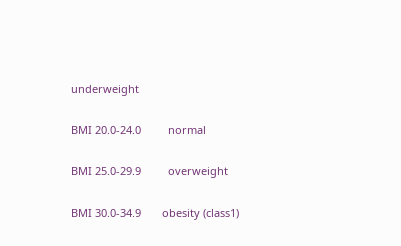underweight

BMI 20.0-24.0         normal

BMI 25.0-29.9         overweight

BMI 30.0-34.9       obesity (class1)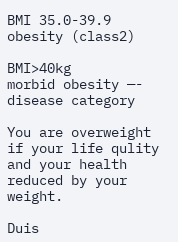BMI 35.0-39.9       obesity (class2)

BMI>40kg       morbid obesity —- disease category

You are overweight if your life qulity and your health reduced by your weight.

Duis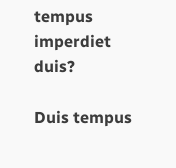tempus imperdiet duis?

Duis tempus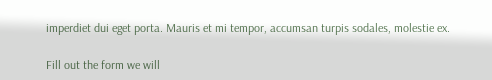imperdiet dui eget porta. Mauris et mi tempor, accumsan turpis sodales, molestie ex.

Fill out the form we will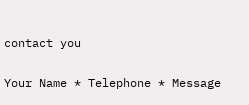contact you

Your Name * Telephone * Message